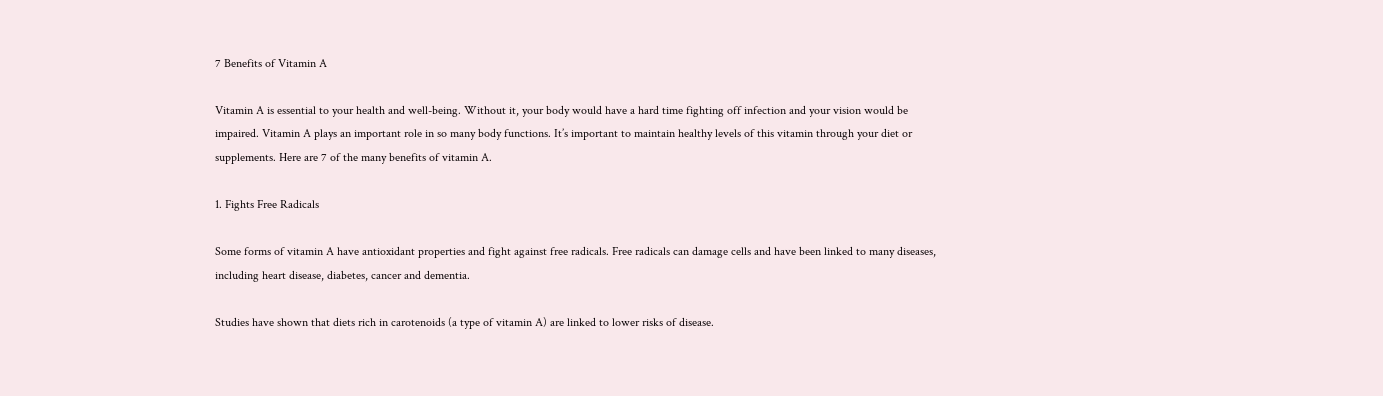7 Benefits of Vitamin A

Vitamin A is essential to your health and well-being. Without it, your body would have a hard time fighting off infection and your vision would be impaired. Vitamin A plays an important role in so many body functions. It’s important to maintain healthy levels of this vitamin through your diet or supplements. Here are 7 of the many benefits of vitamin A.

1. Fights Free Radicals

Some forms of vitamin A have antioxidant properties and fight against free radicals. Free radicals can damage cells and have been linked to many diseases, including heart disease, diabetes, cancer and dementia.

Studies have shown that diets rich in carotenoids (a type of vitamin A) are linked to lower risks of disease.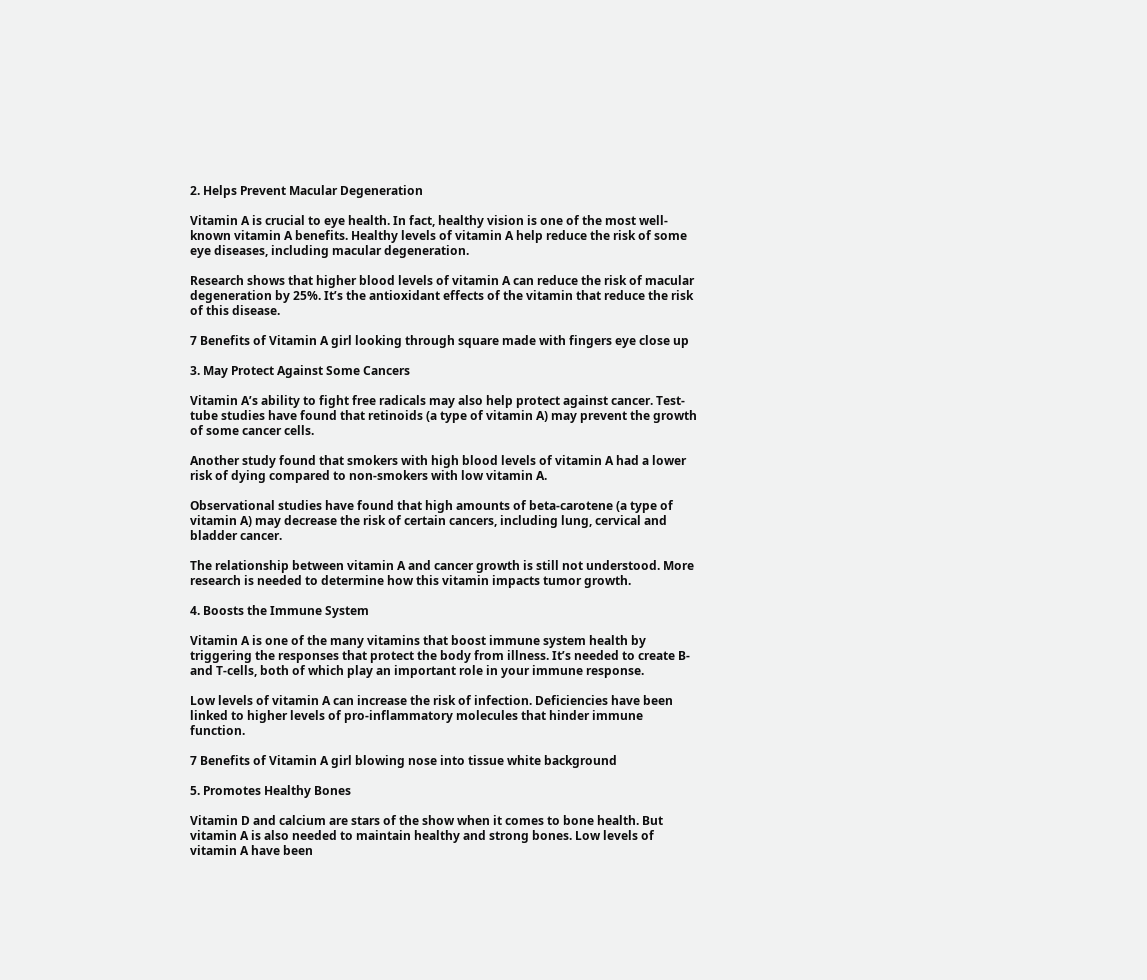2. Helps Prevent Macular Degeneration

Vitamin A is crucial to eye health. In fact, healthy vision is one of the most well-known vitamin A benefits. Healthy levels of vitamin A help reduce the risk of some eye diseases, including macular degeneration.

Research shows that higher blood levels of vitamin A can reduce the risk of macular degeneration by 25%. It’s the antioxidant effects of the vitamin that reduce the risk of this disease.

7 Benefits of Vitamin A girl looking through square made with fingers eye close up

3. May Protect Against Some Cancers

Vitamin A’s ability to fight free radicals may also help protect against cancer. Test-tube studies have found that retinoids (a type of vitamin A) may prevent the growth of some cancer cells.

Another study found that smokers with high blood levels of vitamin A had a lower risk of dying compared to non-smokers with low vitamin A.

Observational studies have found that high amounts of beta-carotene (a type of vitamin A) may decrease the risk of certain cancers, including lung, cervical and bladder cancer.

The relationship between vitamin A and cancer growth is still not understood. More research is needed to determine how this vitamin impacts tumor growth.

4. Boosts the Immune System

Vitamin A is one of the many vitamins that boost immune system health by triggering the responses that protect the body from illness. It’s needed to create B- and T-cells, both of which play an important role in your immune response.

Low levels of vitamin A can increase the risk of infection. Deficiencies have been linked to higher levels of pro-inflammatory molecules that hinder immune function.

7 Benefits of Vitamin A girl blowing nose into tissue white background

5. Promotes Healthy Bones

Vitamin D and calcium are stars of the show when it comes to bone health. But vitamin A is also needed to maintain healthy and strong bones. Low levels of vitamin A have been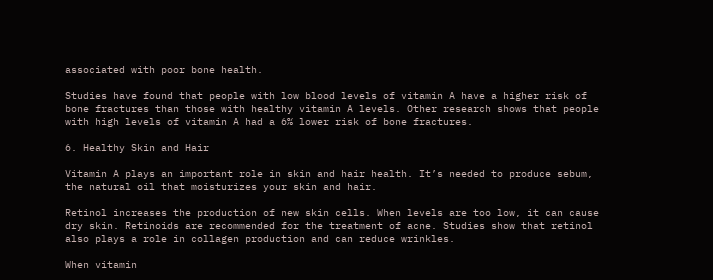associated with poor bone health.

Studies have found that people with low blood levels of vitamin A have a higher risk of bone fractures than those with healthy vitamin A levels. Other research shows that people with high levels of vitamin A had a 6% lower risk of bone fractures.

6. Healthy Skin and Hair

Vitamin A plays an important role in skin and hair health. It’s needed to produce sebum, the natural oil that moisturizes your skin and hair.

Retinol increases the production of new skin cells. When levels are too low, it can cause dry skin. Retinoids are recommended for the treatment of acne. Studies show that retinol also plays a role in collagen production and can reduce wrinkles.

When vitamin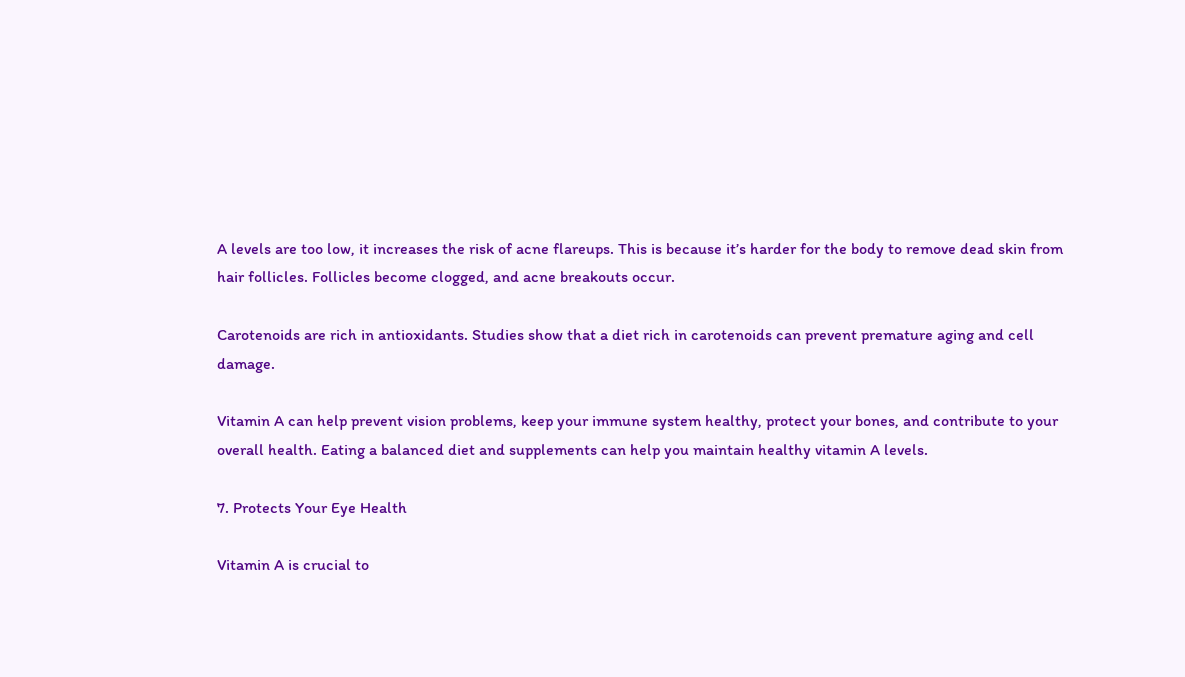A levels are too low, it increases the risk of acne flareups. This is because it’s harder for the body to remove dead skin from hair follicles. Follicles become clogged, and acne breakouts occur.

Carotenoids are rich in antioxidants. Studies show that a diet rich in carotenoids can prevent premature aging and cell damage.

Vitamin A can help prevent vision problems, keep your immune system healthy, protect your bones, and contribute to your overall health. Eating a balanced diet and supplements can help you maintain healthy vitamin A levels.

7. Protects Your Eye Health

Vitamin A is crucial to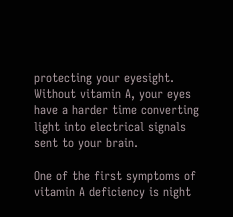protecting your eyesight. Without vitamin A, your eyes have a harder time converting light into electrical signals sent to your brain.

One of the first symptoms of vitamin A deficiency is night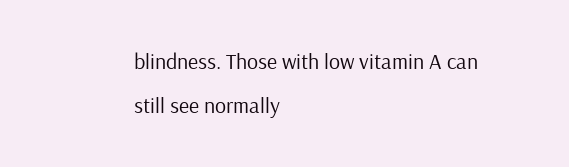blindness. Those with low vitamin A can still see normally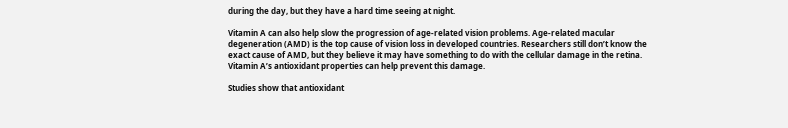during the day, but they have a hard time seeing at night.

Vitamin A can also help slow the progression of age-related vision problems. Age-related macular degeneration (AMD) is the top cause of vision loss in developed countries. Researchers still don’t know the exact cause of AMD, but they believe it may have something to do with the cellular damage in the retina. Vitamin A’s antioxidant properties can help prevent this damage.

Studies show that antioxidant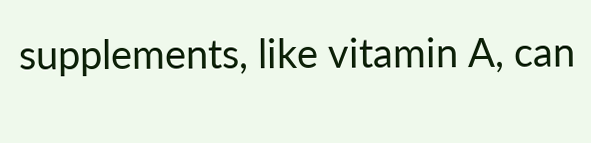supplements, like vitamin A, can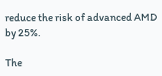reduce the risk of advanced AMD by 25%.

The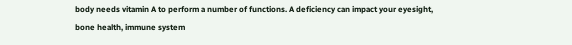body needs vitamin A to perform a number of functions. A deficiency can impact your eyesight, bone health, immune system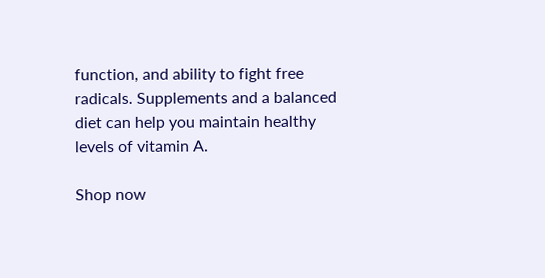function, and ability to fight free radicals. Supplements and a balanced diet can help you maintain healthy levels of vitamin A.

Shop now